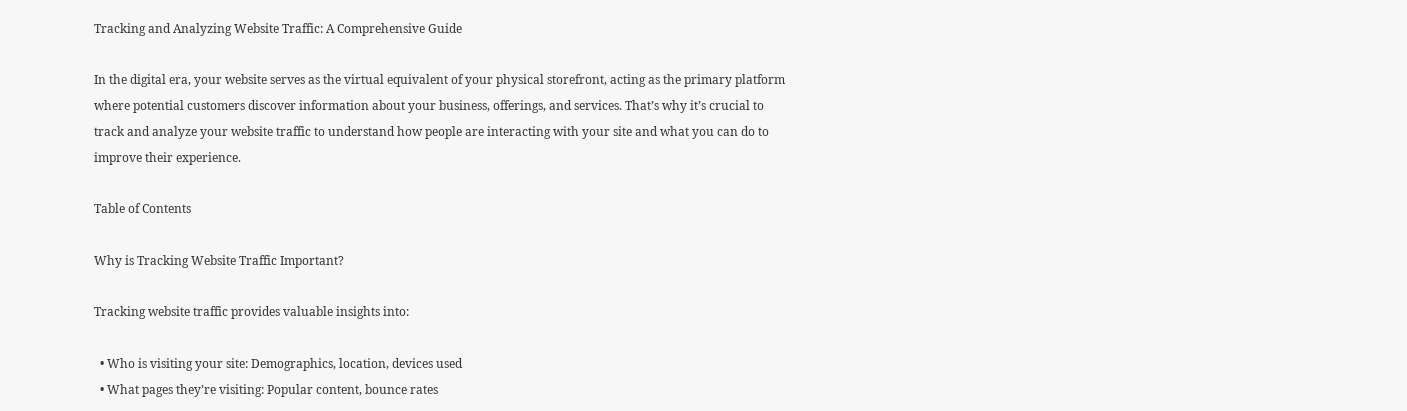Tracking and Analyzing Website Traffic: A Comprehensive Guide

In the digital era, your website serves as the virtual equivalent of your physical storefront, acting as the primary platform where potential customers discover information about your business, offerings, and services. That’s why it’s crucial to track and analyze your website traffic to understand how people are interacting with your site and what you can do to improve their experience.

Table of Contents

Why is Tracking Website Traffic Important?

Tracking website traffic provides valuable insights into:

  • Who is visiting your site: Demographics, location, devices used
  • What pages they’re visiting: Popular content, bounce rates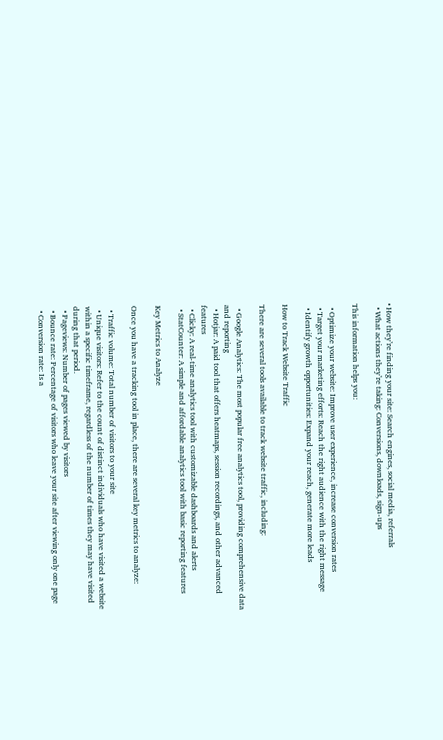• How they’re finding your site: Search engines, social media, referrals
  • What actions they’re taking: Conversions, downloads, sign-ups

This information helps you:

  • Optimize your website: Improve user experience, increase conversion rates
  • Target your marketing efforts: Reach the right audience with the right message
  • Identify growth opportunities: Expand your reach, generate more leads

How to Track Website Traffic

There are several tools available to track website traffic, including:

  • Google Analytics: The most popular free analytics tool, providing comprehensive data and reporting
  • Hotjar: A paid tool that offers heatmaps, session recordings, and other advanced features
  • Clicky: A real-time analytics tool with customizable dashboards and alerts
  • StatCounter: A simple and affordable analytics tool with basic reporting features

Key Metrics to Analyze

Once you have a tracking tool in place, there are several key metrics to analyze:

  • Traffic volume: Total number of visitors to your site
  • Unique visitors: Refer to the count of distinct individuals who have visited a website within a specific timeframe, regardless of the number of times they may have visited during that period.
  • Pageviews: Number of pages viewed by visitors
  • Bounce rate: Percentage of visitors who leave your site after viewing only one page
  • Conversion rate: Is a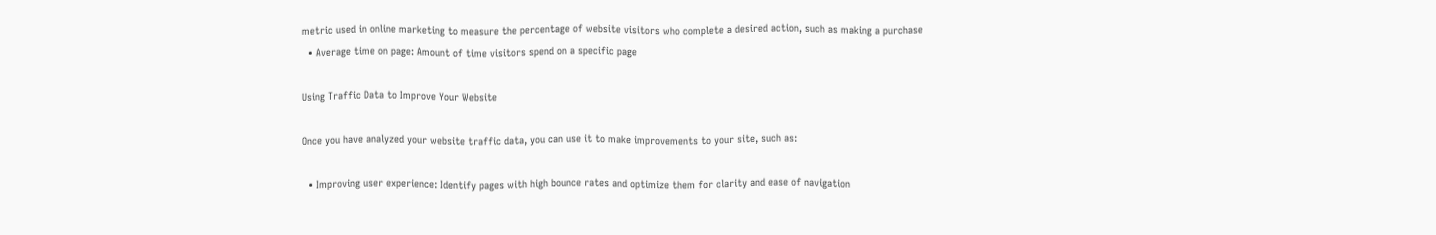metric used in online marketing to measure the percentage of website visitors who complete a desired action, such as making a purchase
  • Average time on page: Amount of time visitors spend on a specific page

Using Traffic Data to Improve Your Website

Once you have analyzed your website traffic data, you can use it to make improvements to your site, such as:

  • Improving user experience: Identify pages with high bounce rates and optimize them for clarity and ease of navigation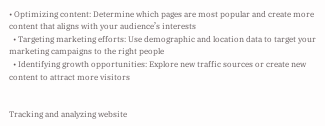• Optimizing content: Determine which pages are most popular and create more content that aligns with your audience’s interests
  • Targeting marketing efforts: Use demographic and location data to target your marketing campaigns to the right people
  • Identifying growth opportunities: Explore new traffic sources or create new content to attract more visitors


Tracking and analyzing website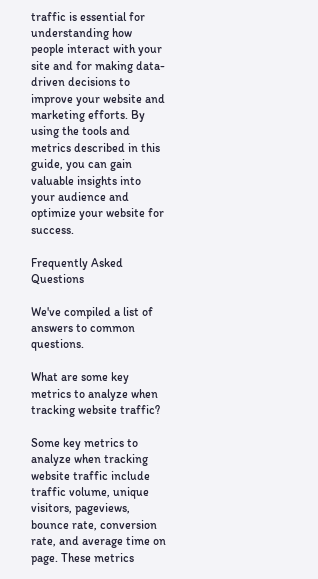traffic is essential for understanding how people interact with your site and for making data-driven decisions to improve your website and marketing efforts. By using the tools and metrics described in this guide, you can gain valuable insights into your audience and optimize your website for success.

Frequently Asked Questions

We've compiled a list of answers to common questions.

What are some key metrics to analyze when tracking website traffic?

Some key metrics to analyze when tracking website traffic include traffic volume, unique visitors, pageviews, bounce rate, conversion rate, and average time on page. These metrics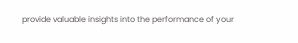provide valuable insights into the performance of your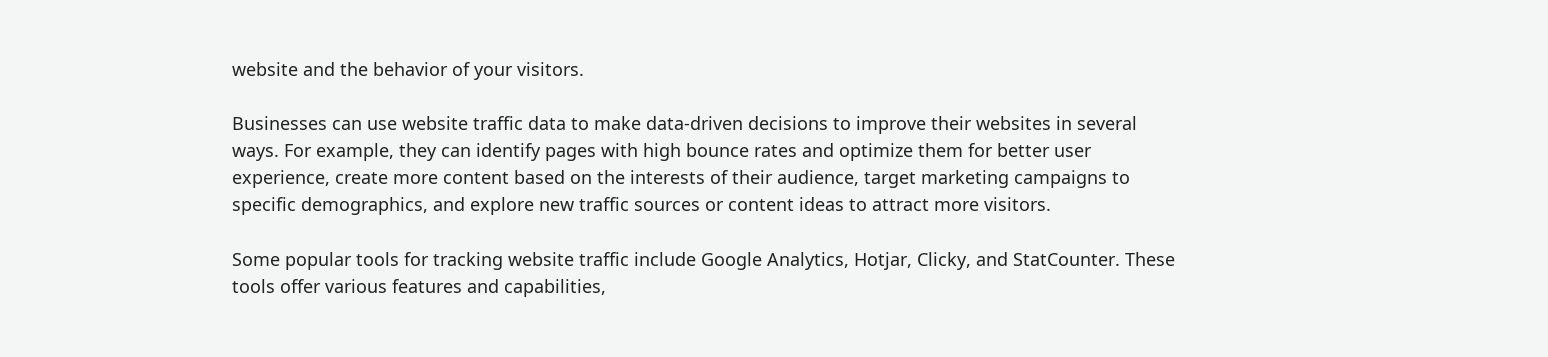website and the behavior of your visitors.

Businesses can use website traffic data to make data-driven decisions to improve their websites in several ways. For example, they can identify pages with high bounce rates and optimize them for better user experience, create more content based on the interests of their audience, target marketing campaigns to specific demographics, and explore new traffic sources or content ideas to attract more visitors.

Some popular tools for tracking website traffic include Google Analytics, Hotjar, Clicky, and StatCounter. These tools offer various features and capabilities,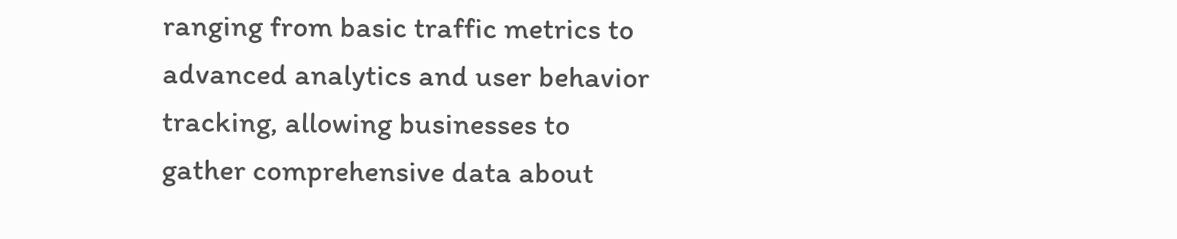ranging from basic traffic metrics to advanced analytics and user behavior tracking, allowing businesses to gather comprehensive data about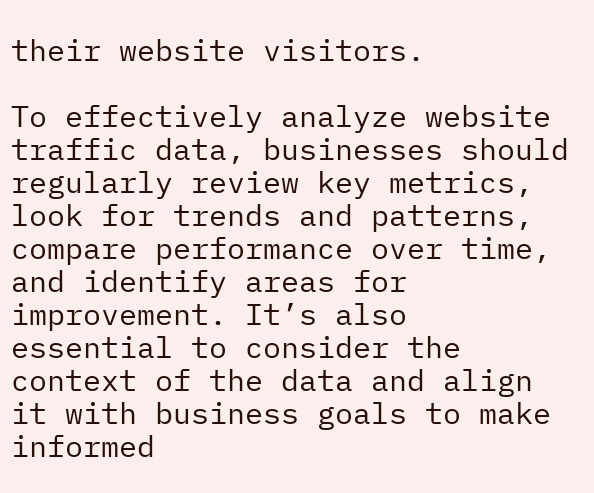their website visitors.

To effectively analyze website traffic data, businesses should regularly review key metrics, look for trends and patterns, compare performance over time, and identify areas for improvement. It’s also essential to consider the context of the data and align it with business goals to make informed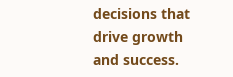decisions that drive growth and success.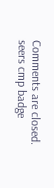Comments are closed.
seers cmp badge